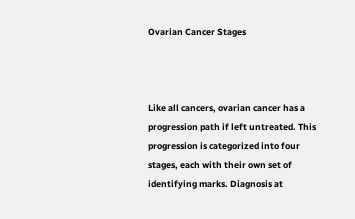Ovarian Cancer Stages



Like all cancers, ovarian cancer has a progression path if left untreated. This progression is categorized into four stages, each with their own set of identifying marks. Diagnosis at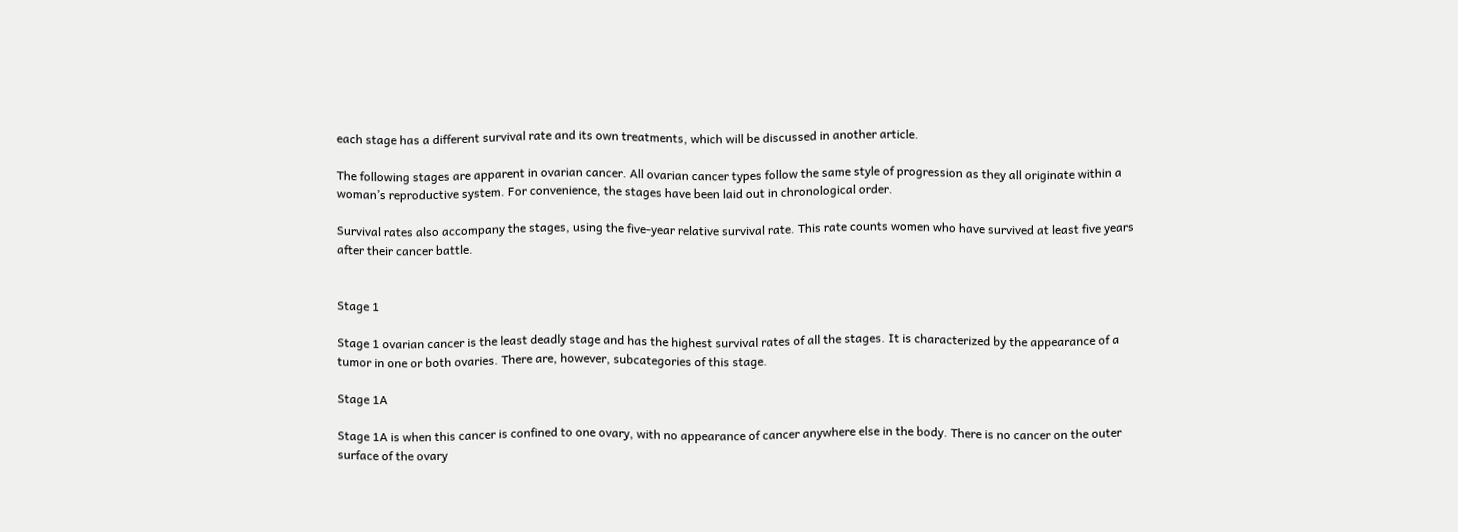each stage has a different survival rate and its own treatments, which will be discussed in another article.

The following stages are apparent in ovarian cancer. All ovarian cancer types follow the same style of progression as they all originate within a woman’s reproductive system. For convenience, the stages have been laid out in chronological order.

Survival rates also accompany the stages, using the five-year relative survival rate. This rate counts women who have survived at least five years after their cancer battle.


Stage 1

Stage 1 ovarian cancer is the least deadly stage and has the highest survival rates of all the stages. It is characterized by the appearance of a tumor in one or both ovaries. There are, however, subcategories of this stage.

Stage 1A

Stage 1A is when this cancer is confined to one ovary, with no appearance of cancer anywhere else in the body. There is no cancer on the outer surface of the ovary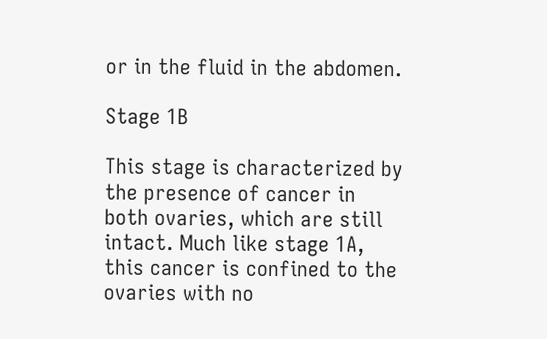or in the fluid in the abdomen.

Stage 1B

This stage is characterized by the presence of cancer in both ovaries, which are still intact. Much like stage 1A, this cancer is confined to the ovaries with no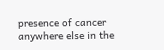presence of cancer anywhere else in the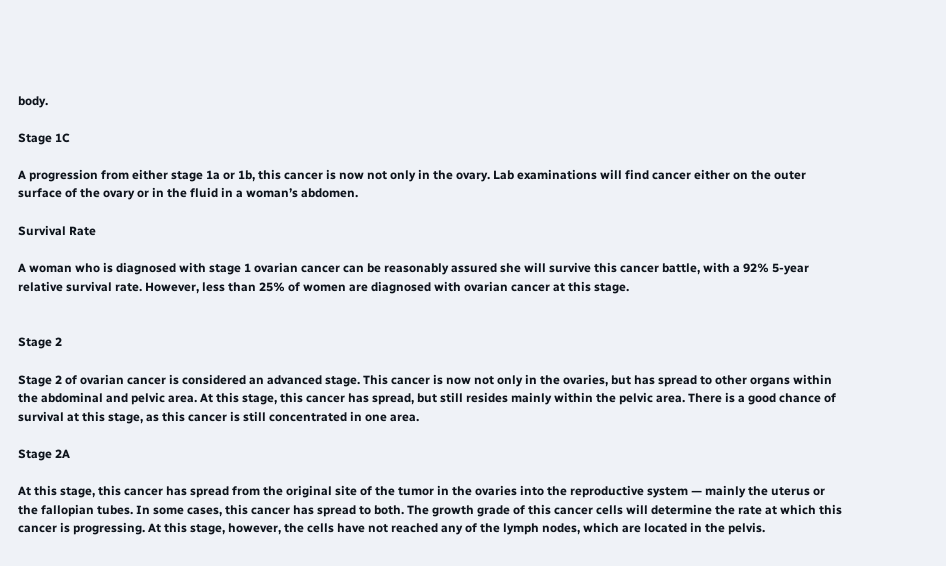body.

Stage 1C

A progression from either stage 1a or 1b, this cancer is now not only in the ovary. Lab examinations will find cancer either on the outer surface of the ovary or in the fluid in a woman’s abdomen.

Survival Rate

A woman who is diagnosed with stage 1 ovarian cancer can be reasonably assured she will survive this cancer battle, with a 92% 5-year relative survival rate. However, less than 25% of women are diagnosed with ovarian cancer at this stage.


Stage 2

Stage 2 of ovarian cancer is considered an advanced stage. This cancer is now not only in the ovaries, but has spread to other organs within the abdominal and pelvic area. At this stage, this cancer has spread, but still resides mainly within the pelvic area. There is a good chance of survival at this stage, as this cancer is still concentrated in one area.

Stage 2A

At this stage, this cancer has spread from the original site of the tumor in the ovaries into the reproductive system — mainly the uterus or the fallopian tubes. In some cases, this cancer has spread to both. The growth grade of this cancer cells will determine the rate at which this cancer is progressing. At this stage, however, the cells have not reached any of the lymph nodes, which are located in the pelvis.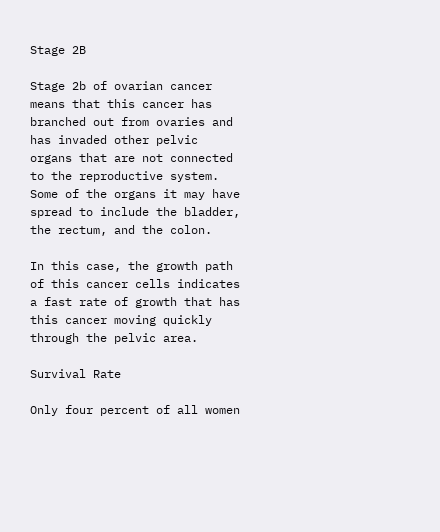Stage 2B

Stage 2b of ovarian cancer means that this cancer has branched out from ovaries and has invaded other pelvic organs that are not connected to the reproductive system. Some of the organs it may have spread to include the bladder, the rectum, and the colon.

In this case, the growth path of this cancer cells indicates a fast rate of growth that has this cancer moving quickly through the pelvic area.

Survival Rate

Only four percent of all women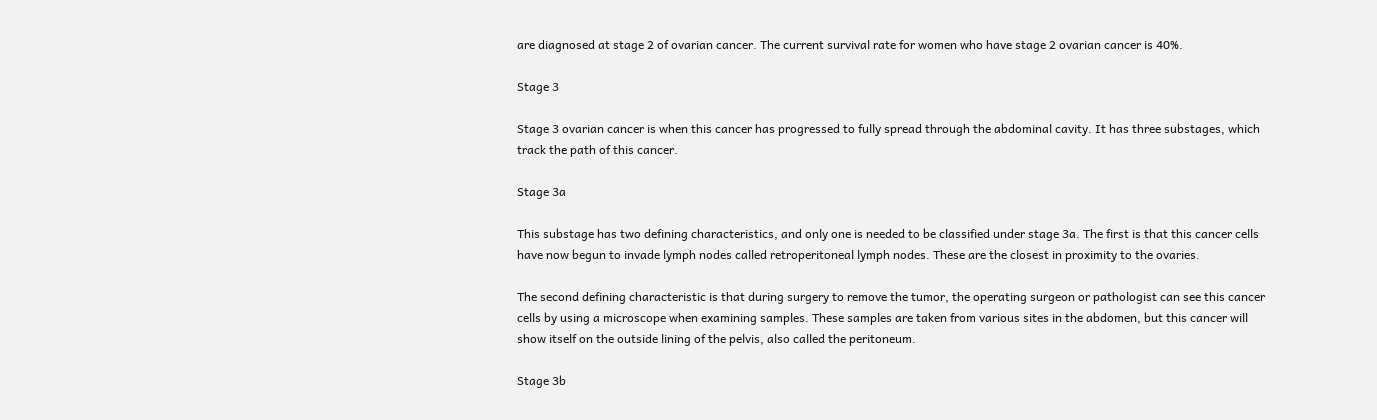are diagnosed at stage 2 of ovarian cancer. The current survival rate for women who have stage 2 ovarian cancer is 40%.

Stage 3

Stage 3 ovarian cancer is when this cancer has progressed to fully spread through the abdominal cavity. It has three substages, which track the path of this cancer.

Stage 3a

This substage has two defining characteristics, and only one is needed to be classified under stage 3a. The first is that this cancer cells have now begun to invade lymph nodes called retroperitoneal lymph nodes. These are the closest in proximity to the ovaries.

The second defining characteristic is that during surgery to remove the tumor, the operating surgeon or pathologist can see this cancer cells by using a microscope when examining samples. These samples are taken from various sites in the abdomen, but this cancer will show itself on the outside lining of the pelvis, also called the peritoneum.

Stage 3b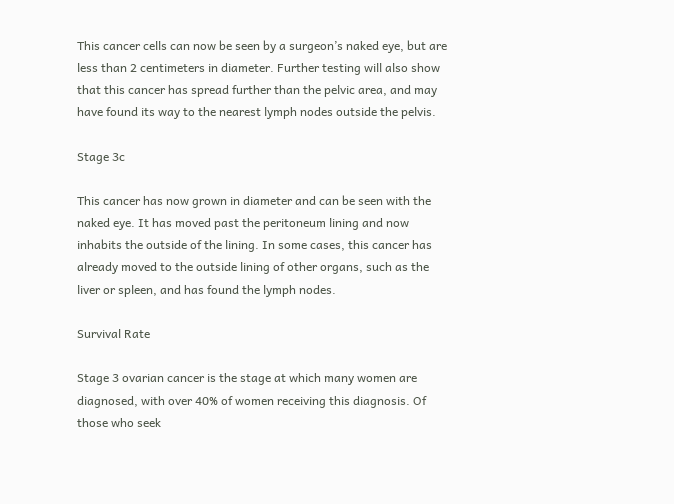This cancer cells can now be seen by a surgeon’s naked eye, but are less than 2 centimeters in diameter. Further testing will also show that this cancer has spread further than the pelvic area, and may have found its way to the nearest lymph nodes outside the pelvis.

Stage 3c

This cancer has now grown in diameter and can be seen with the naked eye. It has moved past the peritoneum lining and now inhabits the outside of the lining. In some cases, this cancer has already moved to the outside lining of other organs, such as the liver or spleen, and has found the lymph nodes.

Survival Rate

Stage 3 ovarian cancer is the stage at which many women are diagnosed, with over 40% of women receiving this diagnosis. Of those who seek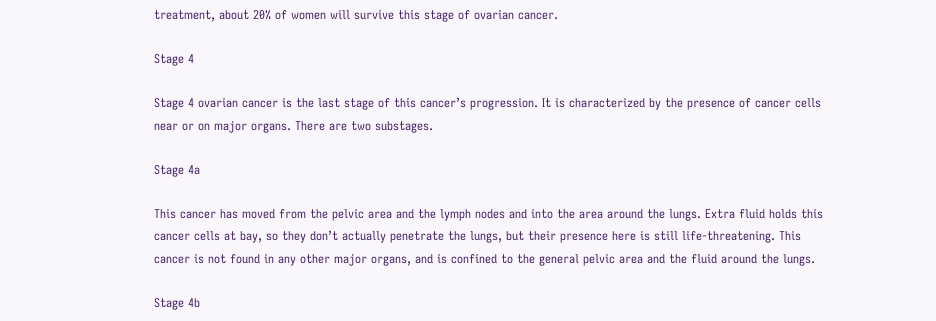treatment, about 20% of women will survive this stage of ovarian cancer.

Stage 4

Stage 4 ovarian cancer is the last stage of this cancer’s progression. It is characterized by the presence of cancer cells near or on major organs. There are two substages.

Stage 4a

This cancer has moved from the pelvic area and the lymph nodes and into the area around the lungs. Extra fluid holds this cancer cells at bay, so they don’t actually penetrate the lungs, but their presence here is still life-threatening. This cancer is not found in any other major organs, and is confined to the general pelvic area and the fluid around the lungs.

Stage 4b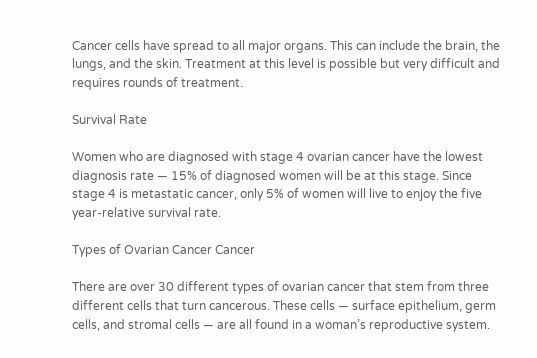Cancer cells have spread to all major organs. This can include the brain, the lungs, and the skin. Treatment at this level is possible but very difficult and requires rounds of treatment.

Survival Rate

Women who are diagnosed with stage 4 ovarian cancer have the lowest diagnosis rate — 15% of diagnosed women will be at this stage. Since stage 4 is metastatic cancer, only 5% of women will live to enjoy the five year-relative survival rate.

Types of Ovarian Cancer Cancer

There are over 30 different types of ovarian cancer that stem from three different cells that turn cancerous. These cells — surface epithelium, germ cells, and stromal cells — are all found in a woman’s reproductive system.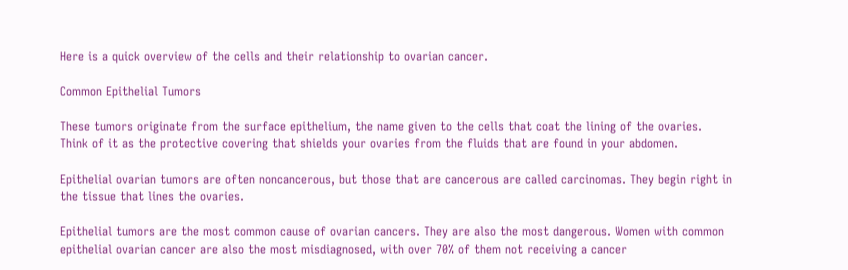Here is a quick overview of the cells and their relationship to ovarian cancer.

Common Epithelial Tumors

These tumors originate from the surface epithelium, the name given to the cells that coat the lining of the ovaries. Think of it as the protective covering that shields your ovaries from the fluids that are found in your abdomen.

Epithelial ovarian tumors are often noncancerous, but those that are cancerous are called carcinomas. They begin right in the tissue that lines the ovaries.

Epithelial tumors are the most common cause of ovarian cancers. They are also the most dangerous. Women with common epithelial ovarian cancer are also the most misdiagnosed, with over 70% of them not receiving a cancer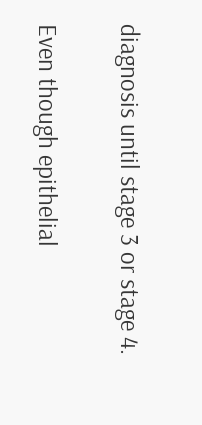diagnosis until stage 3 or stage 4.

Even though epithelial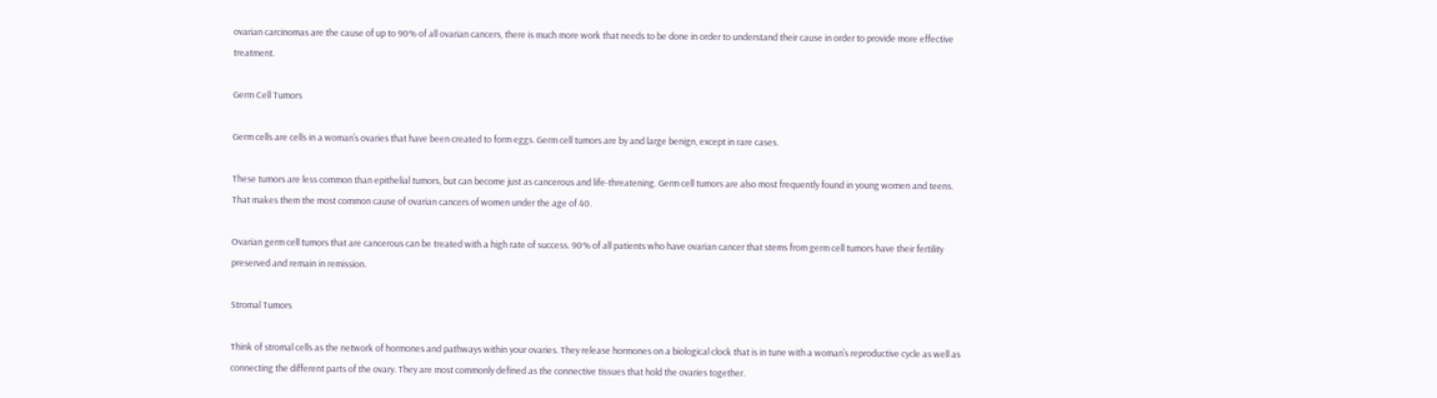ovarian carcinomas are the cause of up to 90% of all ovarian cancers, there is much more work that needs to be done in order to understand their cause in order to provide more effective treatment.

Germ Cell Tumors

Germ cells are cells in a woman’s ovaries that have been created to form eggs. Germ cell tumors are by and large benign, except in rare cases.

These tumors are less common than epithelial tumors, but can become just as cancerous and life-threatening. Germ cell tumors are also most frequently found in young women and teens. That makes them the most common cause of ovarian cancers of women under the age of 40.

Ovarian germ cell tumors that are cancerous can be treated with a high rate of success. 90% of all patients who have ovarian cancer that stems from germ cell tumors have their fertility preserved and remain in remission.

Stromal Tumors

Think of stromal cells as the network of hormones and pathways within your ovaries. They release hormones on a biological clock that is in tune with a woman’s reproductive cycle as well as connecting the different parts of the ovary. They are most commonly defined as the connective tissues that hold the ovaries together.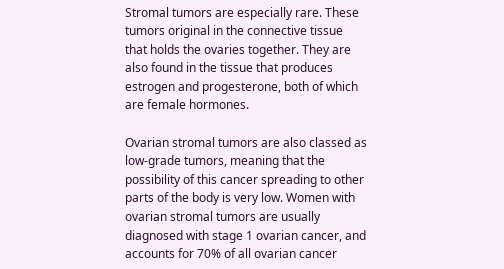Stromal tumors are especially rare. These tumors original in the connective tissue that holds the ovaries together. They are also found in the tissue that produces estrogen and progesterone, both of which are female hormones.

Ovarian stromal tumors are also classed as low-grade tumors, meaning that the possibility of this cancer spreading to other parts of the body is very low. Women with ovarian stromal tumors are usually diagnosed with stage 1 ovarian cancer, and accounts for 70% of all ovarian cancer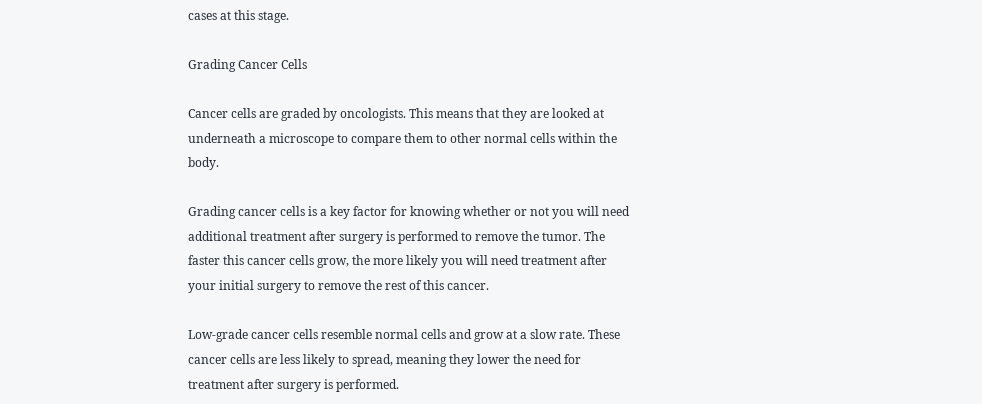cases at this stage.

Grading Cancer Cells

Cancer cells are graded by oncologists. This means that they are looked at underneath a microscope to compare them to other normal cells within the body.

Grading cancer cells is a key factor for knowing whether or not you will need additional treatment after surgery is performed to remove the tumor. The faster this cancer cells grow, the more likely you will need treatment after your initial surgery to remove the rest of this cancer.

Low-grade cancer cells resemble normal cells and grow at a slow rate. These cancer cells are less likely to spread, meaning they lower the need for treatment after surgery is performed.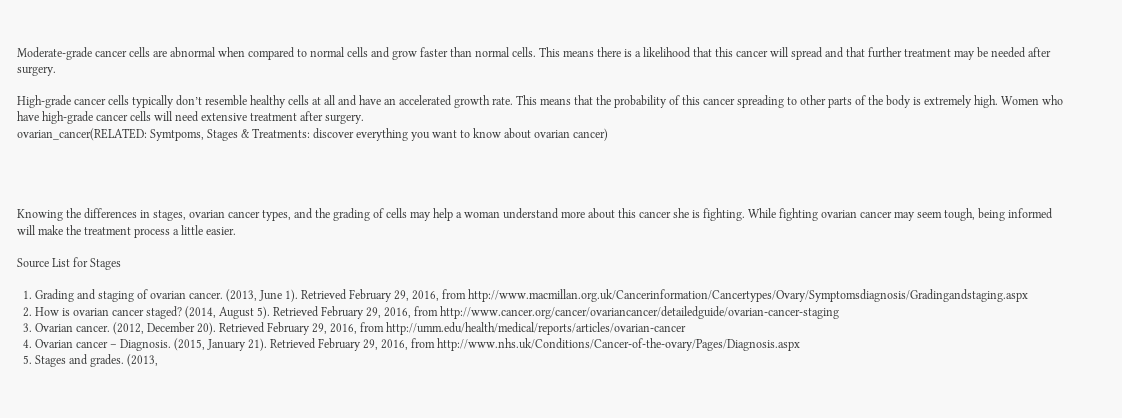Moderate-grade cancer cells are abnormal when compared to normal cells and grow faster than normal cells. This means there is a likelihood that this cancer will spread and that further treatment may be needed after surgery.

High-grade cancer cells typically don’t resemble healthy cells at all and have an accelerated growth rate. This means that the probability of this cancer spreading to other parts of the body is extremely high. Women who have high-grade cancer cells will need extensive treatment after surgery.
ovarian_cancer(RELATED: Symtpoms, Stages & Treatments: discover everything you want to know about ovarian cancer)




Knowing the differences in stages, ovarian cancer types, and the grading of cells may help a woman understand more about this cancer she is fighting. While fighting ovarian cancer may seem tough, being informed will make the treatment process a little easier.

Source List for Stages

  1. Grading and staging of ovarian cancer. (2013, June 1). Retrieved February 29, 2016, from http://www.macmillan.org.uk/Cancerinformation/Cancertypes/Ovary/Symptomsdiagnosis/Gradingandstaging.aspx
  2. How is ovarian cancer staged? (2014, August 5). Retrieved February 29, 2016, from http://www.cancer.org/cancer/ovariancancer/detailedguide/ovarian-cancer-staging
  3. Ovarian cancer. (2012, December 20). Retrieved February 29, 2016, from http://umm.edu/health/medical/reports/articles/ovarian-cancer
  4. Ovarian cancer – Diagnosis. (2015, January 21). Retrieved February 29, 2016, from http://www.nhs.uk/Conditions/Cancer-of-the-ovary/Pages/Diagnosis.aspx
  5. Stages and grades. (2013,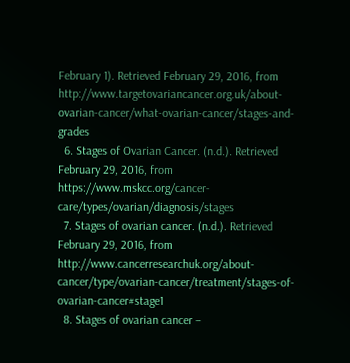February 1). Retrieved February 29, 2016, from http://www.targetovariancancer.org.uk/about-ovarian-cancer/what-ovarian-cancer/stages-and-grades
  6. Stages of Ovarian Cancer. (n.d.). Retrieved February 29, 2016, from https://www.mskcc.org/cancer-care/types/ovarian/diagnosis/stages
  7. Stages of ovarian cancer. (n.d.). Retrieved February 29, 2016, from http://www.cancerresearchuk.org/about-cancer/type/ovarian-cancer/treatment/stages-of-ovarian-cancer#stage1
  8. Stages of ovarian cancer –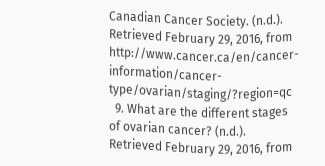Canadian Cancer Society. (n.d.). Retrieved February 29, 2016, from http://www.cancer.ca/en/cancer-information/cancer-type/ovarian/staging/?region=qc
  9. What are the different stages of ovarian cancer? (n.d.). Retrieved February 29, 2016, from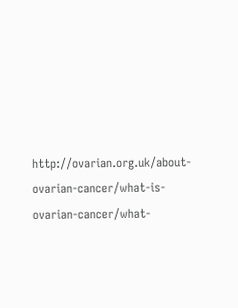http://ovarian.org.uk/about-ovarian-cancer/what-is-ovarian-cancer/what-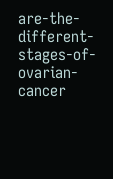are-the-different-stages-of-ovarian-cancer